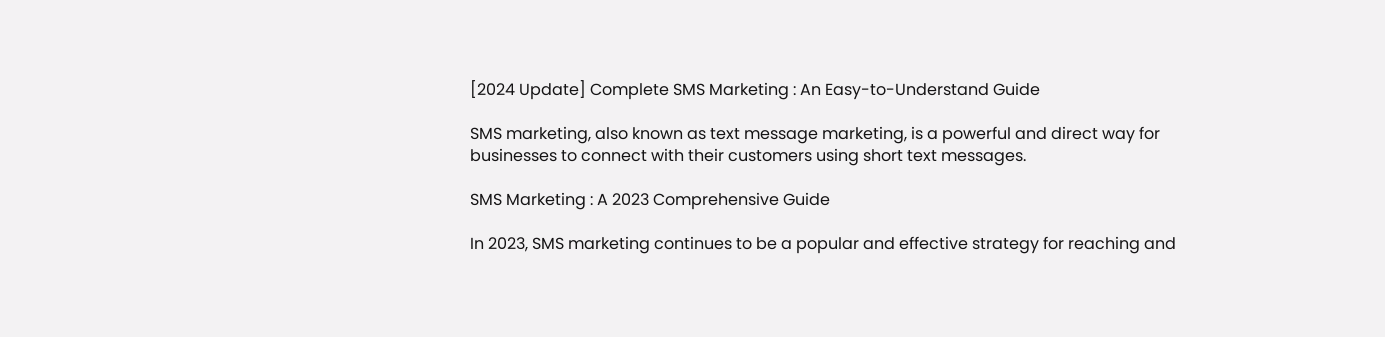[2024 Update] Complete SMS Marketing : An Easy-to-Understand Guide

SMS marketing, also known as text message marketing, is a powerful and direct way for businesses to connect with their customers using short text messages.

SMS Marketing : A 2023 Comprehensive Guide

In 2023, SMS marketing continues to be a popular and effective strategy for reaching and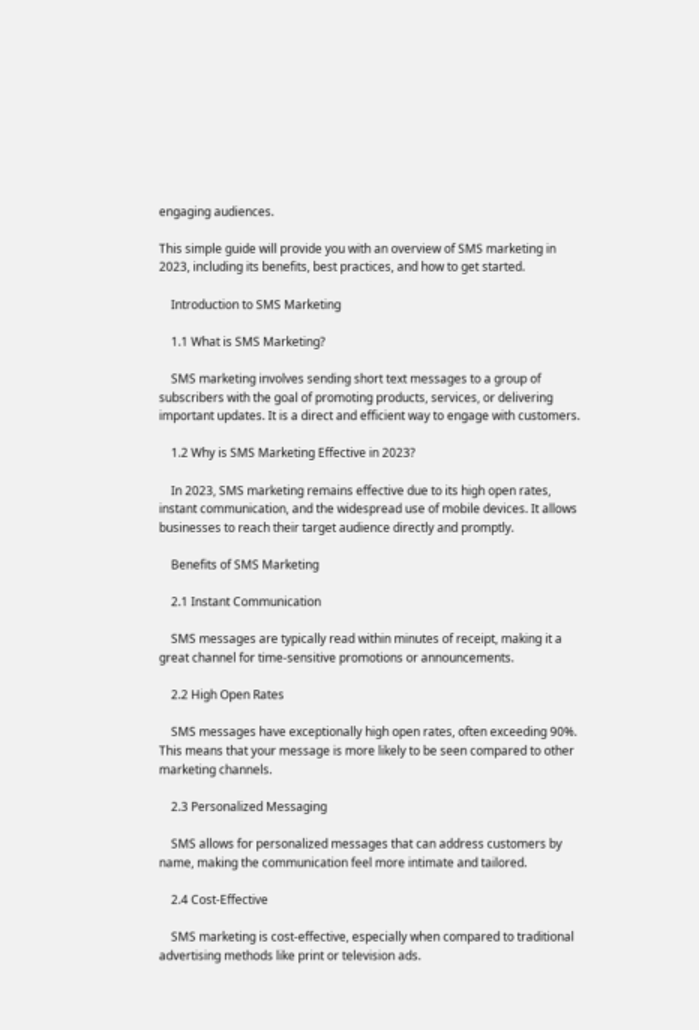engaging audiences.

This simple guide will provide you with an overview of SMS marketing in 2023, including its benefits, best practices, and how to get started.

    Introduction to SMS Marketing

    1.1 What is SMS Marketing?

    SMS marketing involves sending short text messages to a group of subscribers with the goal of promoting products, services, or delivering important updates. It is a direct and efficient way to engage with customers.

    1.2 Why is SMS Marketing Effective in 2023?

    In 2023, SMS marketing remains effective due to its high open rates, instant communication, and the widespread use of mobile devices. It allows businesses to reach their target audience directly and promptly.

    Benefits of SMS Marketing

    2.1 Instant Communication

    SMS messages are typically read within minutes of receipt, making it a great channel for time-sensitive promotions or announcements.

    2.2 High Open Rates

    SMS messages have exceptionally high open rates, often exceeding 90%. This means that your message is more likely to be seen compared to other marketing channels.

    2.3 Personalized Messaging

    SMS allows for personalized messages that can address customers by name, making the communication feel more intimate and tailored.

    2.4 Cost-Effective

    SMS marketing is cost-effective, especially when compared to traditional advertising methods like print or television ads.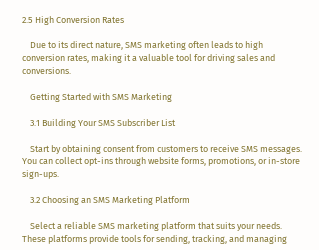2.5 High Conversion Rates

    Due to its direct nature, SMS marketing often leads to high conversion rates, making it a valuable tool for driving sales and conversions.

    Getting Started with SMS Marketing

    3.1 Building Your SMS Subscriber List

    Start by obtaining consent from customers to receive SMS messages. You can collect opt-ins through website forms, promotions, or in-store sign-ups.

    3.2 Choosing an SMS Marketing Platform

    Select a reliable SMS marketing platform that suits your needs. These platforms provide tools for sending, tracking, and managing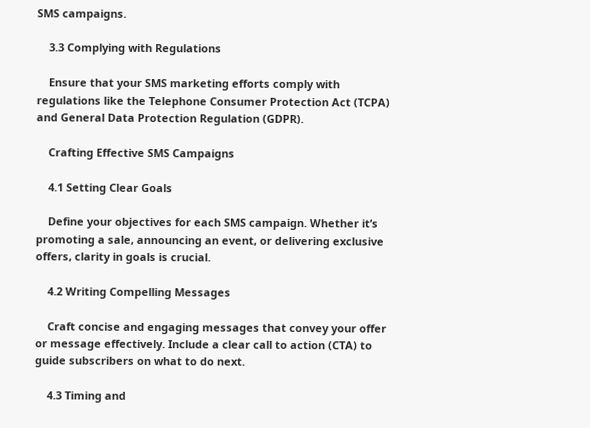SMS campaigns.

    3.3 Complying with Regulations

    Ensure that your SMS marketing efforts comply with regulations like the Telephone Consumer Protection Act (TCPA) and General Data Protection Regulation (GDPR).

    Crafting Effective SMS Campaigns

    4.1 Setting Clear Goals

    Define your objectives for each SMS campaign. Whether it’s promoting a sale, announcing an event, or delivering exclusive offers, clarity in goals is crucial.

    4.2 Writing Compelling Messages

    Craft concise and engaging messages that convey your offer or message effectively. Include a clear call to action (CTA) to guide subscribers on what to do next.

    4.3 Timing and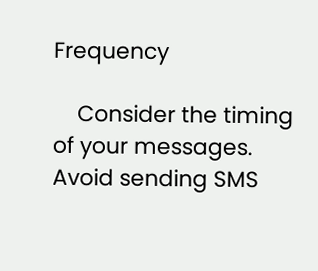Frequency

    Consider the timing of your messages. Avoid sending SMS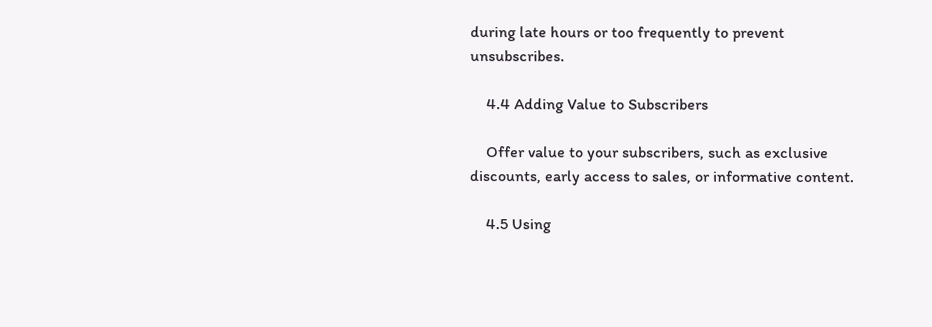during late hours or too frequently to prevent unsubscribes.

    4.4 Adding Value to Subscribers

    Offer value to your subscribers, such as exclusive discounts, early access to sales, or informative content.

    4.5 Using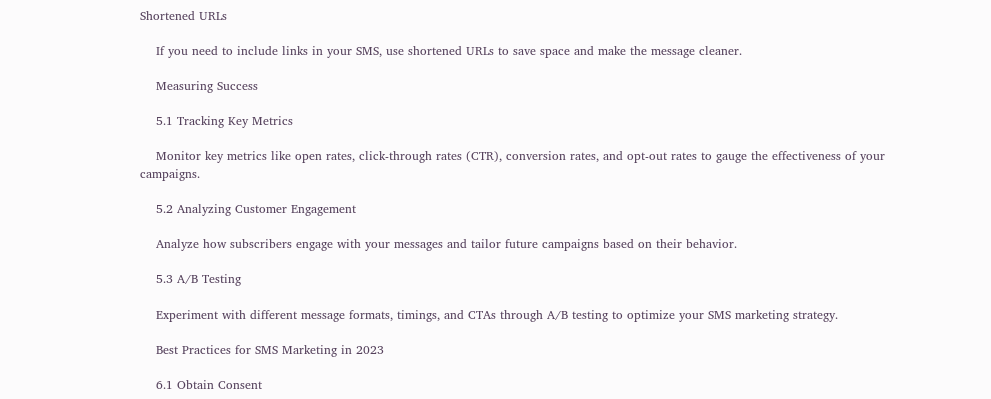Shortened URLs

    If you need to include links in your SMS, use shortened URLs to save space and make the message cleaner.

    Measuring Success

    5.1 Tracking Key Metrics

    Monitor key metrics like open rates, click-through rates (CTR), conversion rates, and opt-out rates to gauge the effectiveness of your campaigns.

    5.2 Analyzing Customer Engagement

    Analyze how subscribers engage with your messages and tailor future campaigns based on their behavior.

    5.3 A/B Testing

    Experiment with different message formats, timings, and CTAs through A/B testing to optimize your SMS marketing strategy.

    Best Practices for SMS Marketing in 2023

    6.1 Obtain Consent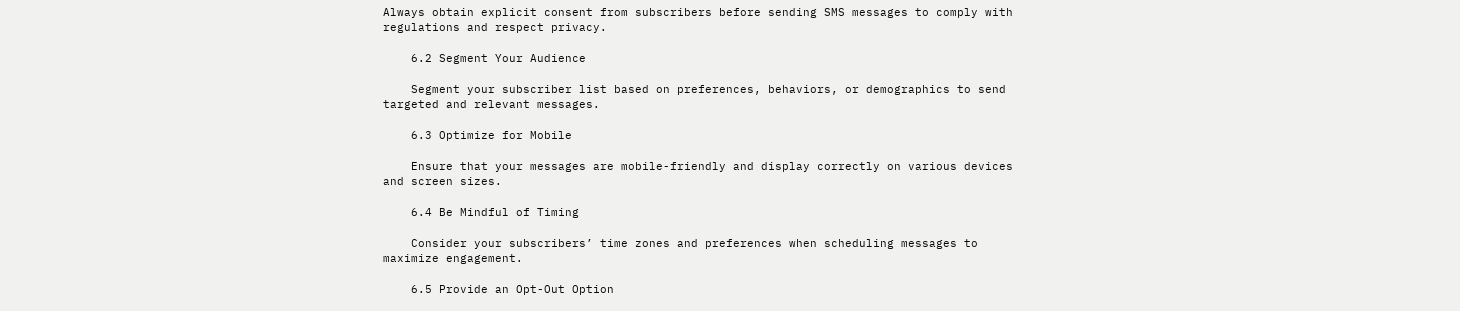Always obtain explicit consent from subscribers before sending SMS messages to comply with regulations and respect privacy.

    6.2 Segment Your Audience

    Segment your subscriber list based on preferences, behaviors, or demographics to send targeted and relevant messages.

    6.3 Optimize for Mobile

    Ensure that your messages are mobile-friendly and display correctly on various devices and screen sizes.

    6.4 Be Mindful of Timing

    Consider your subscribers’ time zones and preferences when scheduling messages to maximize engagement.

    6.5 Provide an Opt-Out Option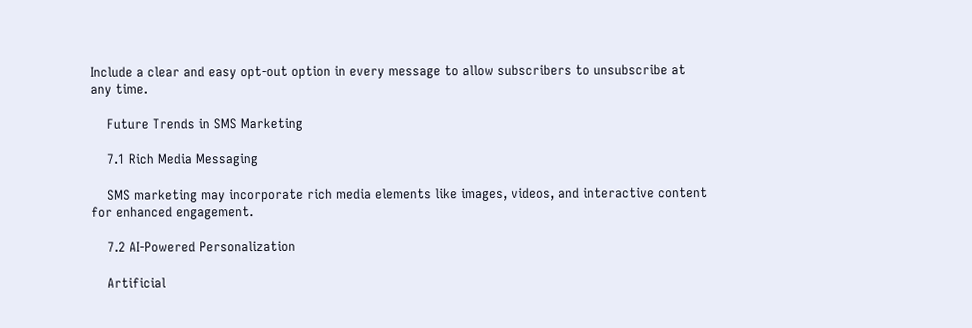Include a clear and easy opt-out option in every message to allow subscribers to unsubscribe at any time.

    Future Trends in SMS Marketing

    7.1 Rich Media Messaging

    SMS marketing may incorporate rich media elements like images, videos, and interactive content for enhanced engagement.

    7.2 AI-Powered Personalization

    Artificial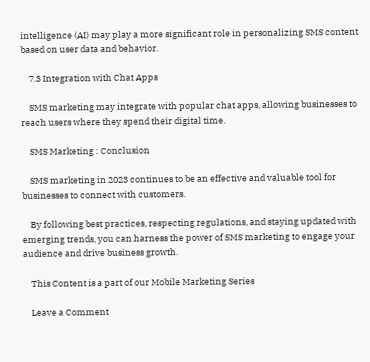intelligence (AI) may play a more significant role in personalizing SMS content based on user data and behavior.

    7.3 Integration with Chat Apps

    SMS marketing may integrate with popular chat apps, allowing businesses to reach users where they spend their digital time.

    SMS Marketing : Conclusion

    SMS marketing in 2023 continues to be an effective and valuable tool for businesses to connect with customers.

    By following best practices, respecting regulations, and staying updated with emerging trends, you can harness the power of SMS marketing to engage your audience and drive business growth.

    This Content is a part of our Mobile Marketing Series

    Leave a Comment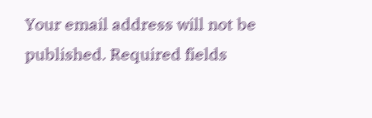Your email address will not be published. Required fields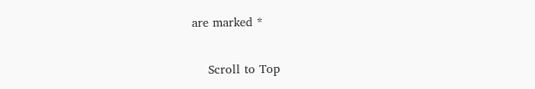are marked *

    Scroll to Top